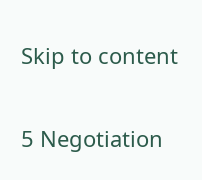Skip to content

5 Negotiation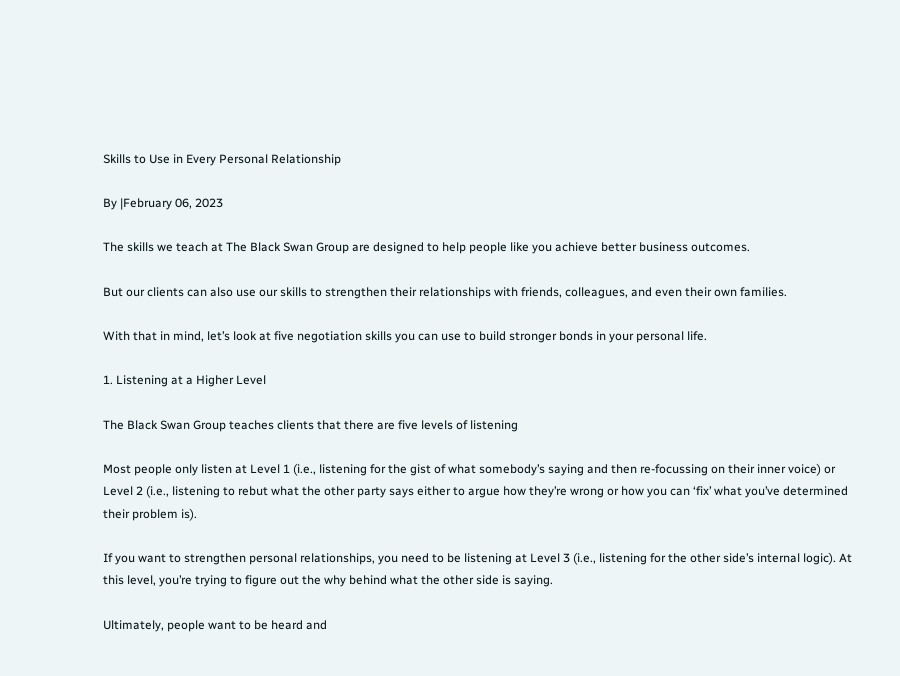Skills to Use in Every Personal Relationship

By |February 06, 2023

The skills we teach at The Black Swan Group are designed to help people like you achieve better business outcomes.

But our clients can also use our skills to strengthen their relationships with friends, colleagues, and even their own families.

With that in mind, let’s look at five negotiation skills you can use to build stronger bonds in your personal life.

1. Listening at a Higher Level

The Black Swan Group teaches clients that there are five levels of listening

Most people only listen at Level 1 (i.e., listening for the gist of what somebody’s saying and then re-focussing on their inner voice) or Level 2 (i.e., listening to rebut what the other party says either to argue how they’re wrong or how you can ‘fix’ what you’ve determined their problem is).

If you want to strengthen personal relationships, you need to be listening at Level 3 (i.e., listening for the other side’s internal logic). At this level, you’re trying to figure out the why behind what the other side is saying.

Ultimately, people want to be heard and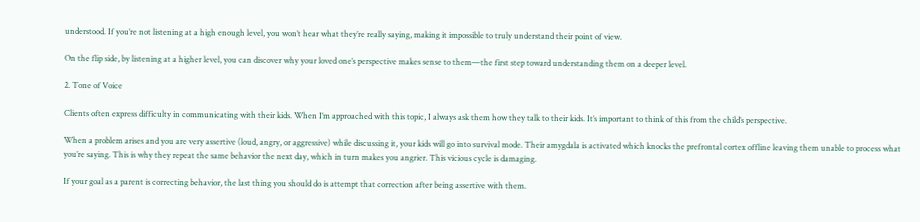understood. If you’re not listening at a high enough level, you won’t hear what they’re really saying, making it impossible to truly understand their point of view.

On the flip side, by listening at a higher level, you can discover why your loved one’s perspective makes sense to them—the first step toward understanding them on a deeper level.

2. Tone of Voice

Clients often express difficulty in communicating with their kids. When I’m approached with this topic, I always ask them how they talk to their kids. It’s important to think of this from the child’s perspective.

When a problem arises and you are very assertive (loud, angry, or aggressive) while discussing it, your kids will go into survival mode. Their amygdala is activated which knocks the prefrontal cortex offline leaving them unable to process what you’re saying. This is why they repeat the same behavior the next day, which in turn makes you angrier. This vicious cycle is damaging.

If your goal as a parent is correcting behavior, the last thing you should do is attempt that correction after being assertive with them.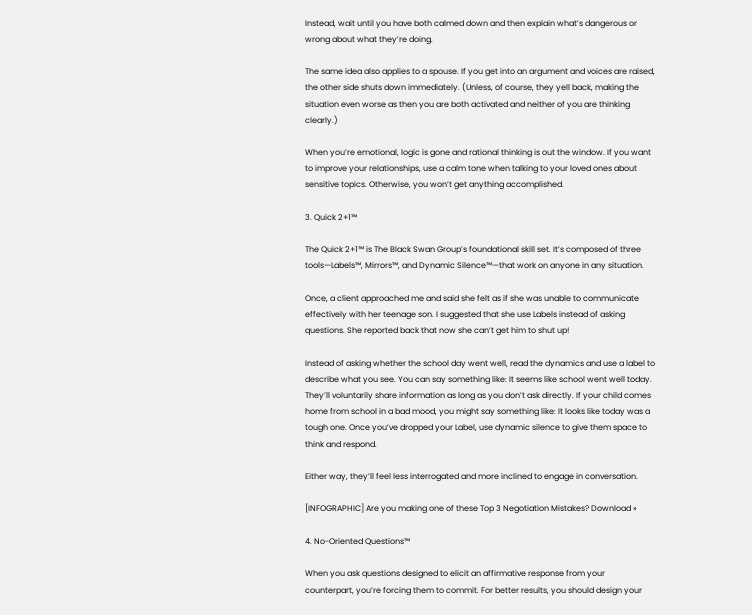Instead, wait until you have both calmed down and then explain what’s dangerous or wrong about what they’re doing.

The same idea also applies to a spouse. If you get into an argument and voices are raised, the other side shuts down immediately. (Unless, of course, they yell back, making the situation even worse as then you are both activated and neither of you are thinking clearly.)

When you’re emotional, logic is gone and rational thinking is out the window. If you want to improve your relationships, use a calm tone when talking to your loved ones about sensitive topics. Otherwise, you won’t get anything accomplished.

3. Quick 2+1™

The Quick 2+1™ is The Black Swan Group’s foundational skill set. It’s composed of three tools—Labels™, Mirrors™, and Dynamic Silence™—that work on anyone in any situation.

Once, a client approached me and said she felt as if she was unable to communicate effectively with her teenage son. I suggested that she use Labels instead of asking questions. She reported back that now she can’t get him to shut up!

Instead of asking whether the school day went well, read the dynamics and use a label to describe what you see. You can say something like: It seems like school went well today. They’ll voluntarily share information as long as you don’t ask directly. If your child comes home from school in a bad mood, you might say something like: It looks like today was a tough one. Once you’ve dropped your Label, use dynamic silence to give them space to think and respond.

Either way, they’ll feel less interrogated and more inclined to engage in conversation.

[INFOGRAPHIC] Are you making one of these Top 3 Negotiation Mistakes? Download »

4. No-Oriented Questions™

When you ask questions designed to elicit an affirmative response from your counterpart, you’re forcing them to commit. For better results, you should design your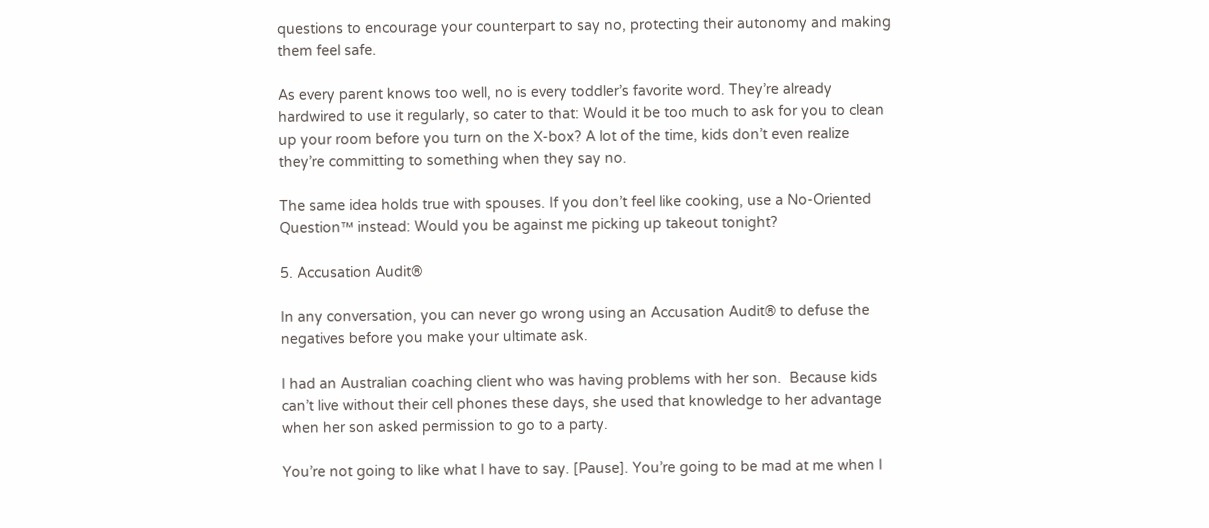questions to encourage your counterpart to say no, protecting their autonomy and making them feel safe.

As every parent knows too well, no is every toddler’s favorite word. They’re already hardwired to use it regularly, so cater to that: Would it be too much to ask for you to clean up your room before you turn on the X-box? A lot of the time, kids don’t even realize they’re committing to something when they say no.

The same idea holds true with spouses. If you don’t feel like cooking, use a No-Oriented Question™ instead: Would you be against me picking up takeout tonight?

5. Accusation Audit®

In any conversation, you can never go wrong using an Accusation Audit® to defuse the negatives before you make your ultimate ask.

I had an Australian coaching client who was having problems with her son.  Because kids can’t live without their cell phones these days, she used that knowledge to her advantage when her son asked permission to go to a party.

You’re not going to like what I have to say. [Pause]. You’re going to be mad at me when I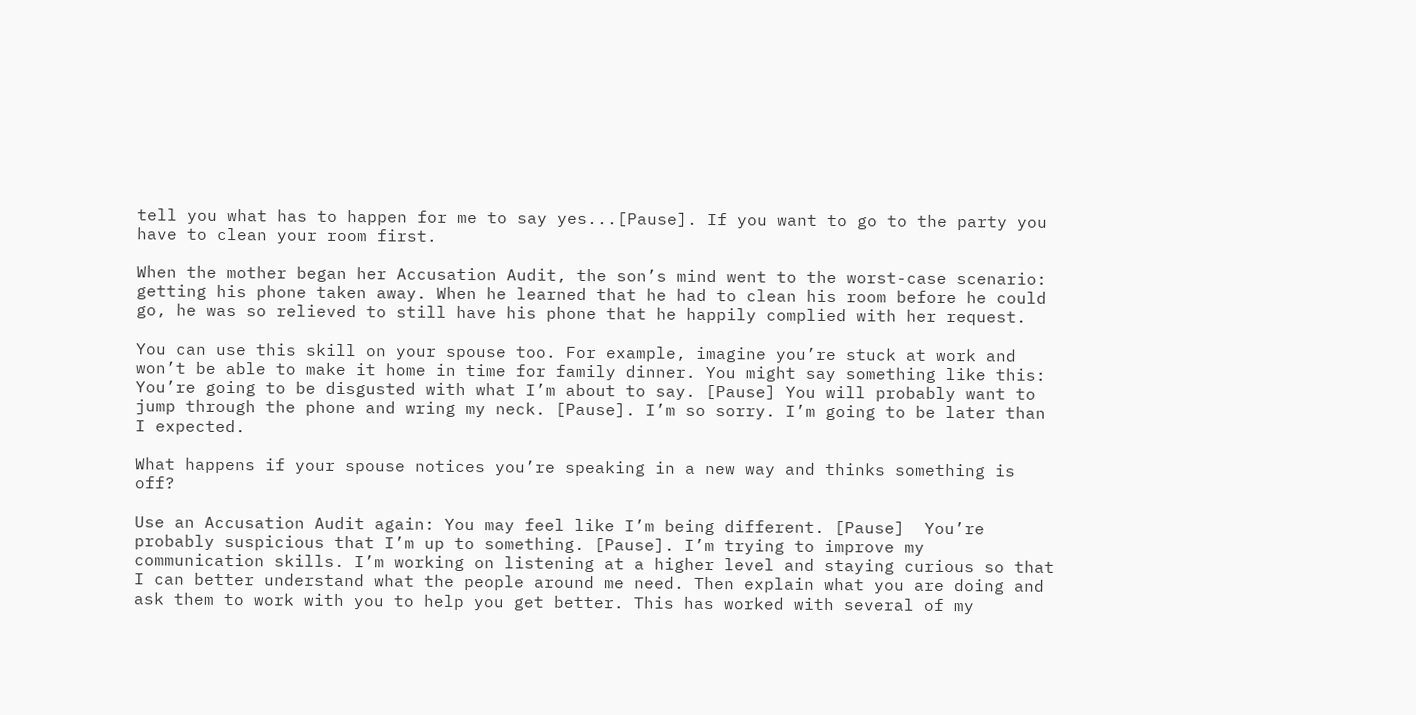tell you what has to happen for me to say yes...[Pause]. If you want to go to the party you have to clean your room first.

When the mother began her Accusation Audit, the son’s mind went to the worst-case scenario: getting his phone taken away. When he learned that he had to clean his room before he could go, he was so relieved to still have his phone that he happily complied with her request.

You can use this skill on your spouse too. For example, imagine you’re stuck at work and won’t be able to make it home in time for family dinner. You might say something like this: You’re going to be disgusted with what I’m about to say. [Pause] You will probably want to jump through the phone and wring my neck. [Pause]. I’m so sorry. I’m going to be later than I expected.

What happens if your spouse notices you’re speaking in a new way and thinks something is off?

Use an Accusation Audit again: You may feel like I’m being different. [Pause]  You’re probably suspicious that I’m up to something. [Pause]. I’m trying to improve my communication skills. I’m working on listening at a higher level and staying curious so that I can better understand what the people around me need. Then explain what you are doing and ask them to work with you to help you get better. This has worked with several of my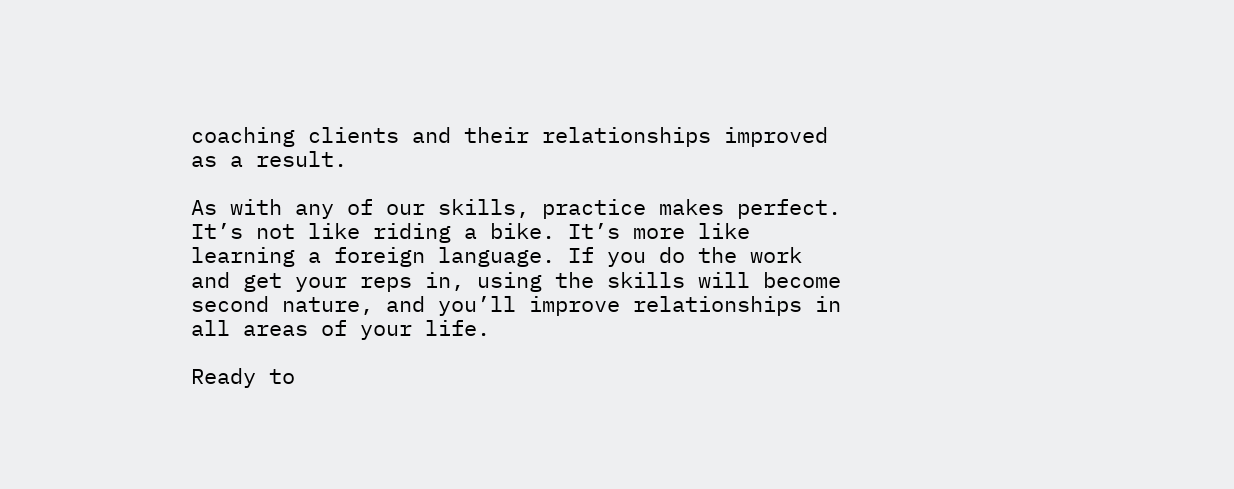coaching clients and their relationships improved as a result.

As with any of our skills, practice makes perfect. It’s not like riding a bike. It’s more like learning a foreign language. If you do the work and get your reps in, using the skills will become second nature, and you’ll improve relationships in all areas of your life.

Ready to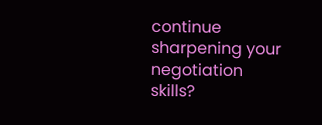continue sharpening your negotiation skills?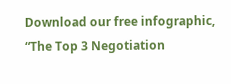Download our free infographic, “The Top 3 Negotiation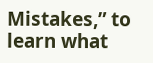Mistakes,” to learn what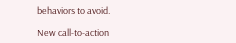behaviors to avoid.

New call-to-action